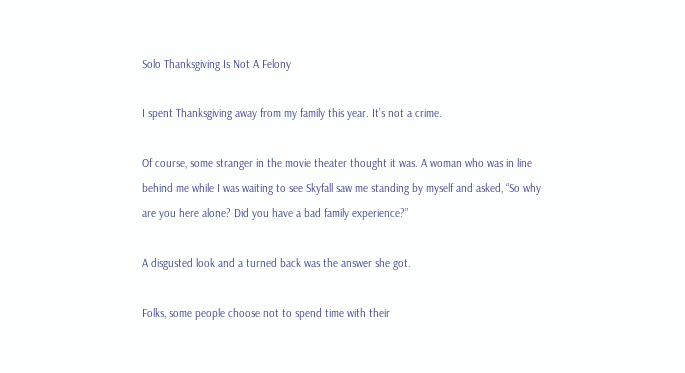Solo Thanksgiving Is Not A Felony

I spent Thanksgiving away from my family this year. It’s not a crime.

Of course, some stranger in the movie theater thought it was. A woman who was in line behind me while I was waiting to see Skyfall saw me standing by myself and asked, “So why are you here alone? Did you have a bad family experience?”

A disgusted look and a turned back was the answer she got.

Folks, some people choose not to spend time with their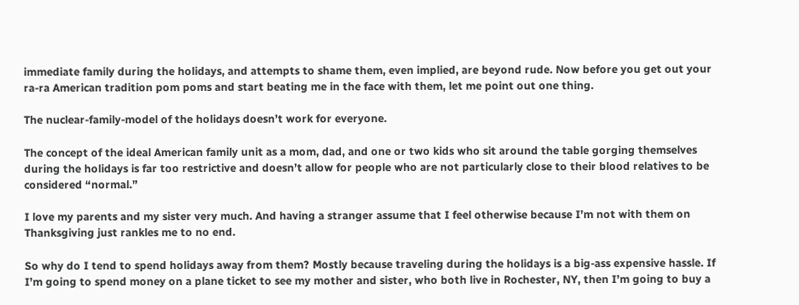immediate family during the holidays, and attempts to shame them, even implied, are beyond rude. Now before you get out your ra-ra American tradition pom poms and start beating me in the face with them, let me point out one thing.

The nuclear-family-model of the holidays doesn’t work for everyone.

The concept of the ideal American family unit as a mom, dad, and one or two kids who sit around the table gorging themselves during the holidays is far too restrictive and doesn’t allow for people who are not particularly close to their blood relatives to be considered “normal.”

I love my parents and my sister very much. And having a stranger assume that I feel otherwise because I’m not with them on Thanksgiving just rankles me to no end.

So why do I tend to spend holidays away from them? Mostly because traveling during the holidays is a big-ass expensive hassle. If I’m going to spend money on a plane ticket to see my mother and sister, who both live in Rochester, NY, then I’m going to buy a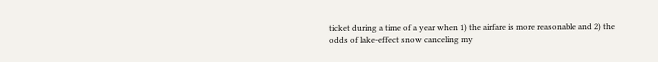ticket during a time of a year when 1) the airfare is more reasonable and 2) the odds of lake-effect snow canceling my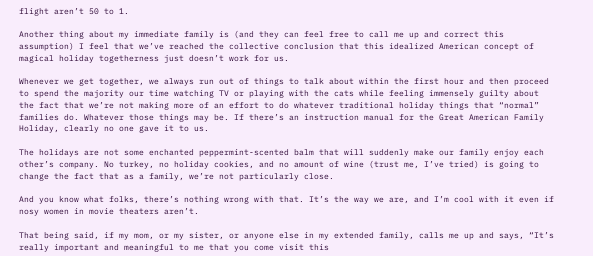flight aren’t 50 to 1.

Another thing about my immediate family is (and they can feel free to call me up and correct this assumption) I feel that we’ve reached the collective conclusion that this idealized American concept of magical holiday togetherness just doesn’t work for us.

Whenever we get together, we always run out of things to talk about within the first hour and then proceed to spend the majority our time watching TV or playing with the cats while feeling immensely guilty about the fact that we’re not making more of an effort to do whatever traditional holiday things that “normal” families do. Whatever those things may be. If there’s an instruction manual for the Great American Family Holiday, clearly no one gave it to us.

The holidays are not some enchanted peppermint-scented balm that will suddenly make our family enjoy each other’s company. No turkey, no holiday cookies, and no amount of wine (trust me, I’ve tried) is going to change the fact that as a family, we’re not particularly close.

And you know what folks, there’s nothing wrong with that. It’s the way we are, and I’m cool with it even if nosy women in movie theaters aren’t.

That being said, if my mom, or my sister, or anyone else in my extended family, calls me up and says, “It’s really important and meaningful to me that you come visit this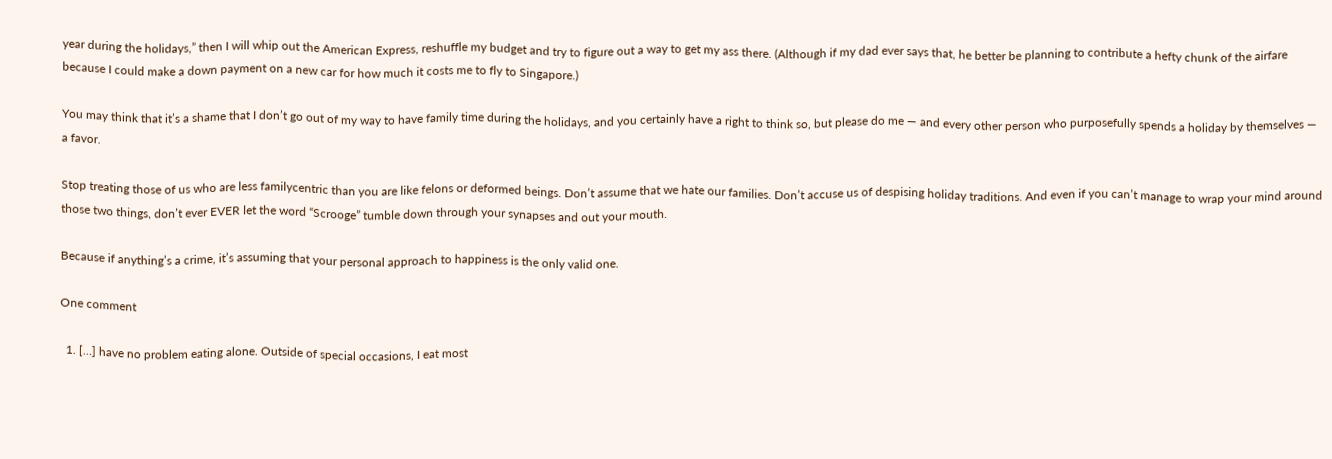year during the holidays,” then I will whip out the American Express, reshuffle my budget and try to figure out a way to get my ass there. (Although if my dad ever says that, he better be planning to contribute a hefty chunk of the airfare because I could make a down payment on a new car for how much it costs me to fly to Singapore.)

You may think that it’s a shame that I don’t go out of my way to have family time during the holidays, and you certainly have a right to think so, but please do me — and every other person who purposefully spends a holiday by themselves — a favor.

Stop treating those of us who are less familycentric than you are like felons or deformed beings. Don’t assume that we hate our families. Don’t accuse us of despising holiday traditions. And even if you can’t manage to wrap your mind around those two things, don’t ever EVER let the word “Scrooge” tumble down through your synapses and out your mouth.

Because if anything’s a crime, it’s assuming that your personal approach to happiness is the only valid one.

One comment

  1. […] have no problem eating alone. Outside of special occasions, I eat most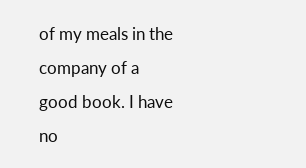of my meals in the company of a good book. I have no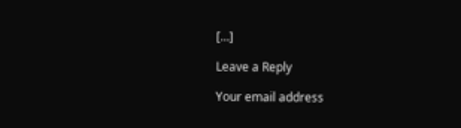[…]

Leave a Reply

Your email address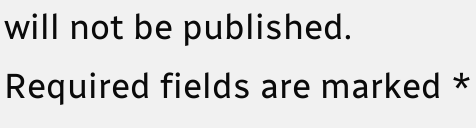will not be published. Required fields are marked *